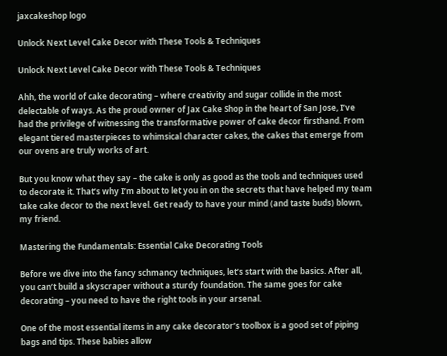jaxcakeshop logo

Unlock Next Level Cake Decor with These Tools & Techniques

Unlock Next Level Cake Decor with These Tools & Techniques

Ahh, the world of cake decorating – where creativity and sugar collide in the most delectable of ways. As the proud owner of Jax Cake Shop in the heart of San Jose, I’ve had the privilege of witnessing the transformative power of cake decor firsthand. From elegant tiered masterpieces to whimsical character cakes, the cakes that emerge from our ovens are truly works of art.

But you know what they say – the cake is only as good as the tools and techniques used to decorate it. That’s why I’m about to let you in on the secrets that have helped my team take cake decor to the next level. Get ready to have your mind (and taste buds) blown, my friend.

Mastering the Fundamentals: Essential Cake Decorating Tools

Before we dive into the fancy schmancy techniques, let’s start with the basics. After all, you can’t build a skyscraper without a sturdy foundation. The same goes for cake decorating – you need to have the right tools in your arsenal.

One of the most essential items in any cake decorator’s toolbox is a good set of piping bags and tips. These babies allow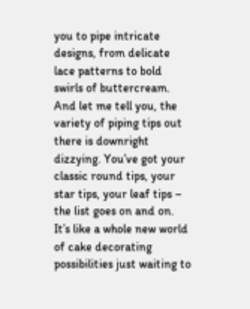you to pipe intricate designs, from delicate lace patterns to bold swirls of buttercream. And let me tell you, the variety of piping tips out there is downright dizzying. You’ve got your classic round tips, your star tips, your leaf tips – the list goes on and on. It’s like a whole new world of cake decorating possibilities just waiting to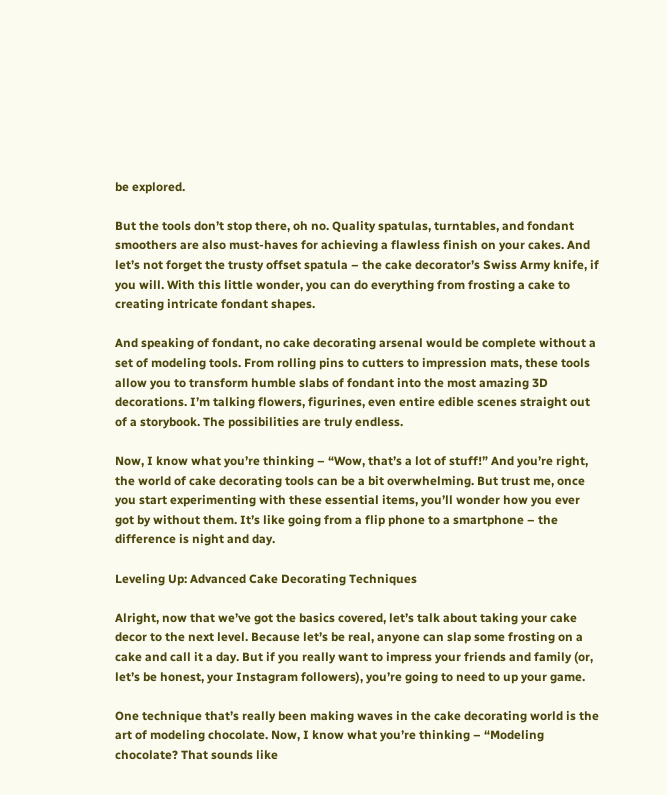be explored.

But the tools don’t stop there, oh no. Quality spatulas, turntables, and fondant smoothers are also must-haves for achieving a flawless finish on your cakes. And let’s not forget the trusty offset spatula – the cake decorator’s Swiss Army knife, if you will. With this little wonder, you can do everything from frosting a cake to creating intricate fondant shapes.

And speaking of fondant, no cake decorating arsenal would be complete without a set of modeling tools. From rolling pins to cutters to impression mats, these tools allow you to transform humble slabs of fondant into the most amazing 3D decorations. I’m talking flowers, figurines, even entire edible scenes straight out of a storybook. The possibilities are truly endless.

Now, I know what you’re thinking – “Wow, that’s a lot of stuff!” And you’re right, the world of cake decorating tools can be a bit overwhelming. But trust me, once you start experimenting with these essential items, you’ll wonder how you ever got by without them. It’s like going from a flip phone to a smartphone – the difference is night and day.

Leveling Up: Advanced Cake Decorating Techniques

Alright, now that we’ve got the basics covered, let’s talk about taking your cake decor to the next level. Because let’s be real, anyone can slap some frosting on a cake and call it a day. But if you really want to impress your friends and family (or, let’s be honest, your Instagram followers), you’re going to need to up your game.

One technique that’s really been making waves in the cake decorating world is the art of modeling chocolate. Now, I know what you’re thinking – “Modeling chocolate? That sounds like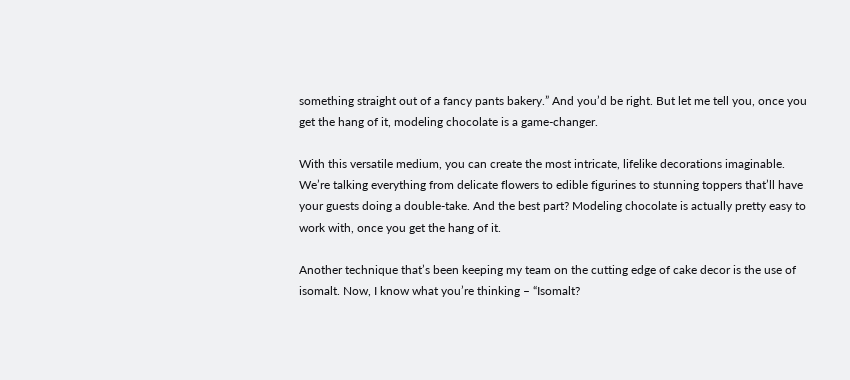something straight out of a fancy pants bakery.” And you’d be right. But let me tell you, once you get the hang of it, modeling chocolate is a game-changer.

With this versatile medium, you can create the most intricate, lifelike decorations imaginable. We’re talking everything from delicate flowers to edible figurines to stunning toppers that’ll have your guests doing a double-take. And the best part? Modeling chocolate is actually pretty easy to work with, once you get the hang of it.

Another technique that’s been keeping my team on the cutting edge of cake decor is the use of isomalt. Now, I know what you’re thinking – “Isomalt?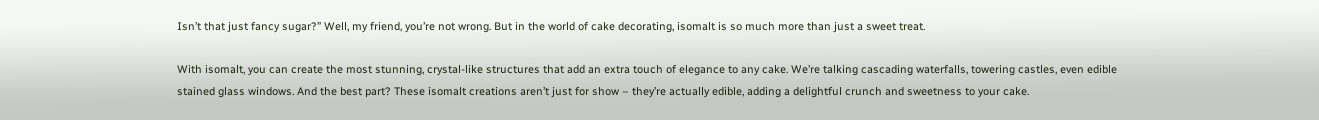Isn’t that just fancy sugar?” Well, my friend, you’re not wrong. But in the world of cake decorating, isomalt is so much more than just a sweet treat.

With isomalt, you can create the most stunning, crystal-like structures that add an extra touch of elegance to any cake. We’re talking cascading waterfalls, towering castles, even edible stained glass windows. And the best part? These isomalt creations aren’t just for show – they’re actually edible, adding a delightful crunch and sweetness to your cake.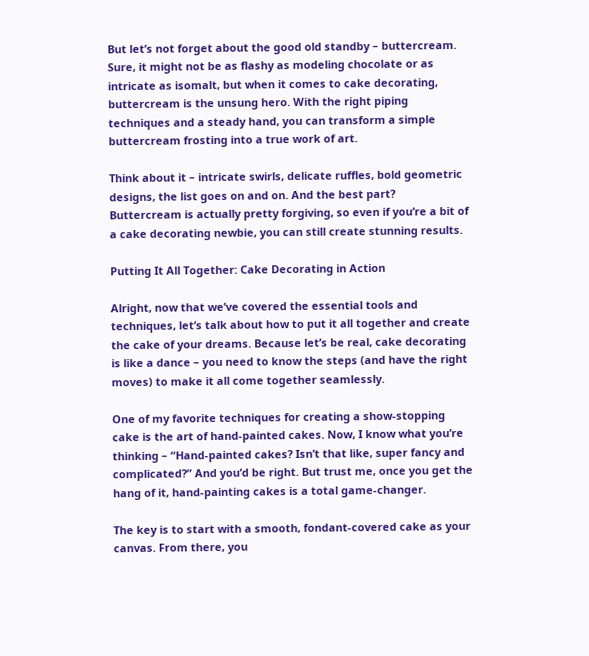But let’s not forget about the good old standby – buttercream. Sure, it might not be as flashy as modeling chocolate or as intricate as isomalt, but when it comes to cake decorating, buttercream is the unsung hero. With the right piping techniques and a steady hand, you can transform a simple buttercream frosting into a true work of art.

Think about it – intricate swirls, delicate ruffles, bold geometric designs, the list goes on and on. And the best part? Buttercream is actually pretty forgiving, so even if you’re a bit of a cake decorating newbie, you can still create stunning results.

Putting It All Together: Cake Decorating in Action

Alright, now that we’ve covered the essential tools and techniques, let’s talk about how to put it all together and create the cake of your dreams. Because let’s be real, cake decorating is like a dance – you need to know the steps (and have the right moves) to make it all come together seamlessly.

One of my favorite techniques for creating a show-stopping cake is the art of hand-painted cakes. Now, I know what you’re thinking – “Hand-painted cakes? Isn’t that like, super fancy and complicated?” And you’d be right. But trust me, once you get the hang of it, hand-painting cakes is a total game-changer.

The key is to start with a smooth, fondant-covered cake as your canvas. From there, you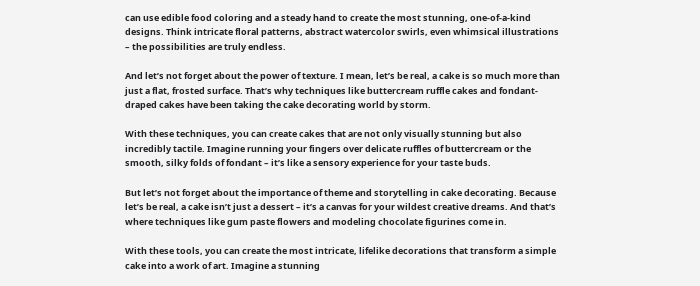can use edible food coloring and a steady hand to create the most stunning, one-of-a-kind designs. Think intricate floral patterns, abstract watercolor swirls, even whimsical illustrations – the possibilities are truly endless.

And let’s not forget about the power of texture. I mean, let’s be real, a cake is so much more than just a flat, frosted surface. That’s why techniques like buttercream ruffle cakes and fondant-draped cakes have been taking the cake decorating world by storm.

With these techniques, you can create cakes that are not only visually stunning but also incredibly tactile. Imagine running your fingers over delicate ruffles of buttercream or the smooth, silky folds of fondant – it’s like a sensory experience for your taste buds.

But let’s not forget about the importance of theme and storytelling in cake decorating. Because let’s be real, a cake isn’t just a dessert – it’s a canvas for your wildest creative dreams. And that’s where techniques like gum paste flowers and modeling chocolate figurines come in.

With these tools, you can create the most intricate, lifelike decorations that transform a simple cake into a work of art. Imagine a stunning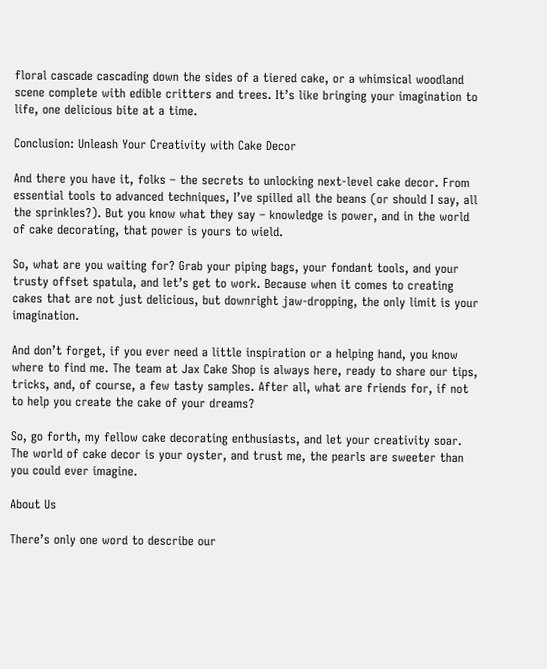floral cascade cascading down the sides of a tiered cake, or a whimsical woodland scene complete with edible critters and trees. It’s like bringing your imagination to life, one delicious bite at a time.

Conclusion: Unleash Your Creativity with Cake Decor

And there you have it, folks – the secrets to unlocking next-level cake decor. From essential tools to advanced techniques, I’ve spilled all the beans (or should I say, all the sprinkles?). But you know what they say – knowledge is power, and in the world of cake decorating, that power is yours to wield.

So, what are you waiting for? Grab your piping bags, your fondant tools, and your trusty offset spatula, and let’s get to work. Because when it comes to creating cakes that are not just delicious, but downright jaw-dropping, the only limit is your imagination.

And don’t forget, if you ever need a little inspiration or a helping hand, you know where to find me. The team at Jax Cake Shop is always here, ready to share our tips, tricks, and, of course, a few tasty samples. After all, what are friends for, if not to help you create the cake of your dreams?

So, go forth, my fellow cake decorating enthusiasts, and let your creativity soar. The world of cake decor is your oyster, and trust me, the pearls are sweeter than you could ever imagine.

About Us

There’s only one word to describe our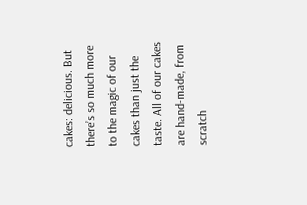cakes: delicious. But there’s so much more to the magic of our cakes than just the taste. All of our cakes are hand-made, from scratch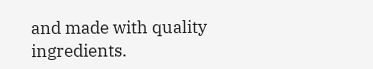and made with quality ingredients.